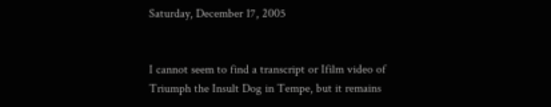Saturday, December 17, 2005


I cannot seem to find a transcript or Ifilm video of Triumph the Insult Dog in Tempe, but it remains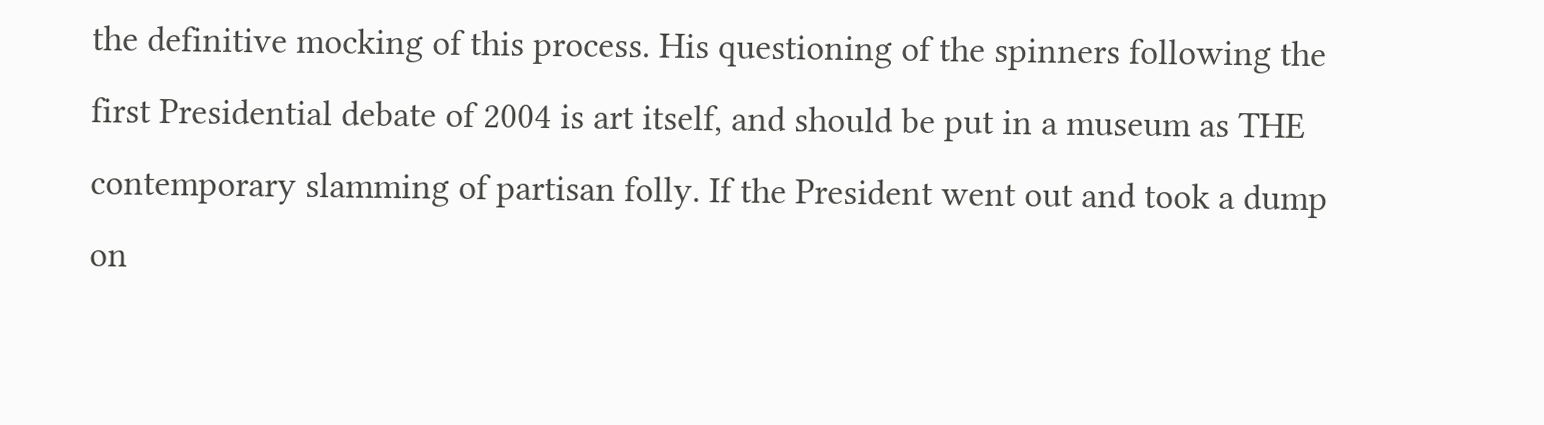the definitive mocking of this process. His questioning of the spinners following the first Presidential debate of 2004 is art itself, and should be put in a museum as THE contemporary slamming of partisan folly. If the President went out and took a dump on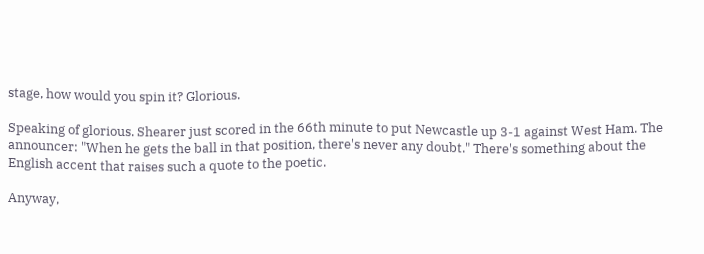stage, how would you spin it? Glorious.

Speaking of glorious. Shearer just scored in the 66th minute to put Newcastle up 3-1 against West Ham. The announcer: "When he gets the ball in that position, there's never any doubt." There's something about the English accent that raises such a quote to the poetic.

Anyway,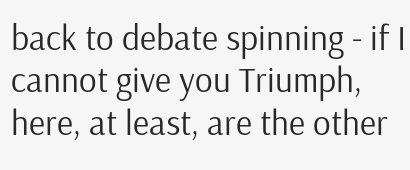back to debate spinning - if I cannot give you Triumph, here, at least, are the other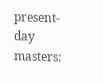present-day masters: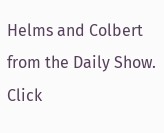Helms and Colbert from the Daily Show. Click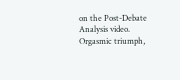on the Post-Debate Analysis video. Orgasmic triumph,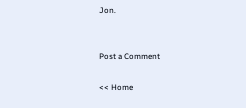Jon.


Post a Comment

<< Home